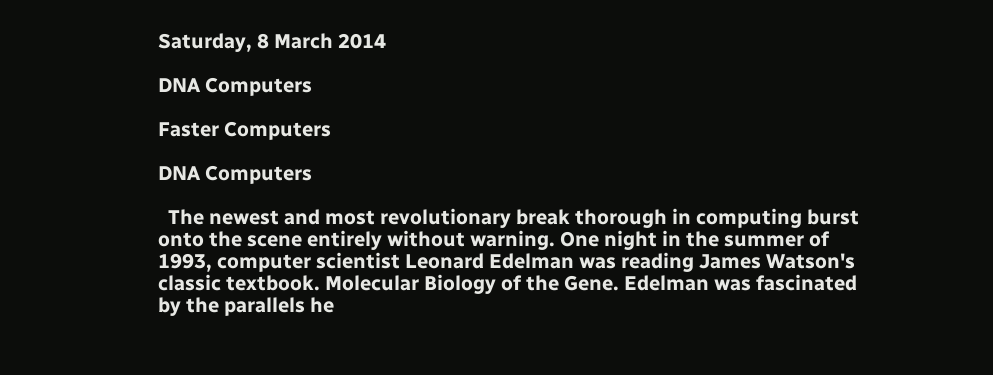Saturday, 8 March 2014

DNA Computers

Faster Computers

DNA Computers

  The newest and most revolutionary break thorough in computing burst onto the scene entirely without warning. One night in the summer of 1993, computer scientist Leonard Edelman was reading James Watson's classic textbook. Molecular Biology of the Gene. Edelman was fascinated by the parallels he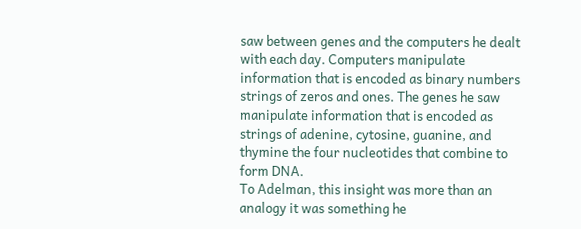saw between genes and the computers he dealt with each day. Computers manipulate information that is encoded as binary numbers strings of zeros and ones. The genes he saw manipulate information that is encoded as strings of adenine, cytosine, guanine, and thymine the four nucleotides that combine to form DNA.
To Adelman, this insight was more than an analogy it was something he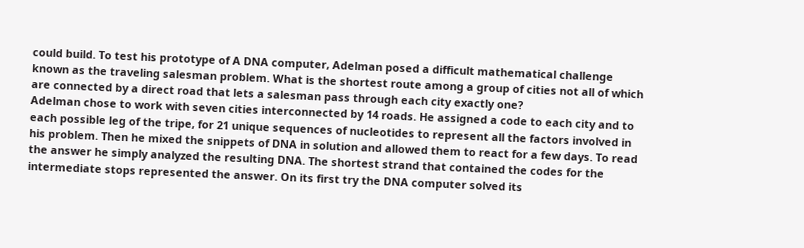could build. To test his prototype of A DNA computer, Adelman posed a difficult mathematical challenge known as the traveling salesman problem. What is the shortest route among a group of cities not all of which are connected by a direct road that lets a salesman pass through each city exactly one?
Adelman chose to work with seven cities interconnected by 14 roads. He assigned a code to each city and to each possible leg of the tripe, for 21 unique sequences of nucleotides to represent all the factors involved in his problem. Then he mixed the snippets of DNA in solution and allowed them to react for a few days. To read the answer he simply analyzed the resulting DNA. The shortest strand that contained the codes for the intermediate stops represented the answer. On its first try the DNA computer solved its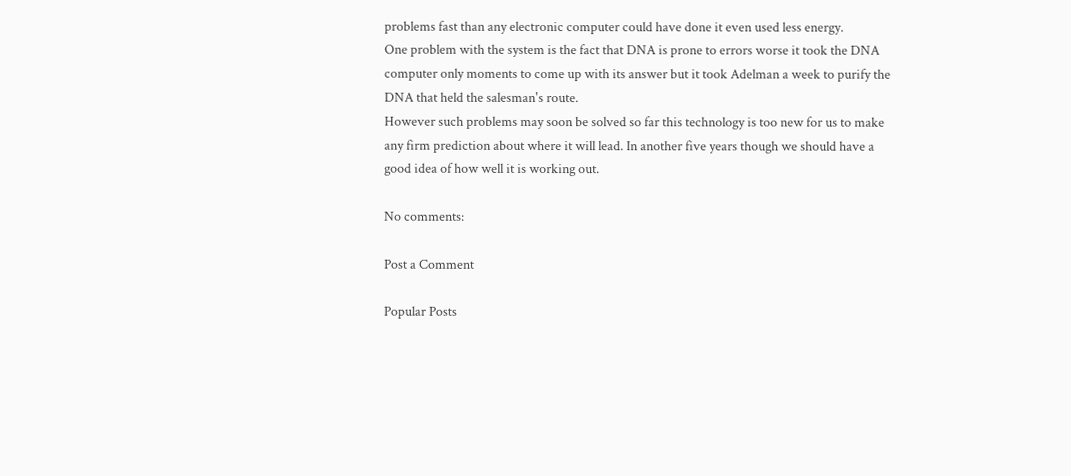problems fast than any electronic computer could have done it even used less energy.
One problem with the system is the fact that DNA is prone to errors worse it took the DNA computer only moments to come up with its answer but it took Adelman a week to purify the DNA that held the salesman's route.
However such problems may soon be solved so far this technology is too new for us to make any firm prediction about where it will lead. In another five years though we should have a good idea of how well it is working out.

No comments:

Post a Comment

Popular Posts